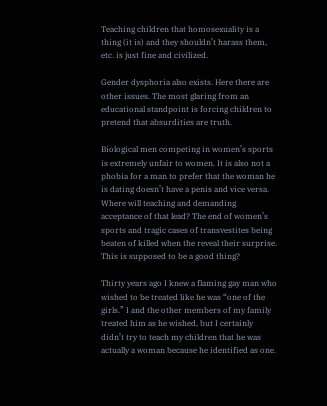Teaching children that homosexuality is a thing (it is) and they shouldn’t harass them, etc. is just fine and civilized.

Gender dysphoria also exists. Here there are other issues. The most glaring from an educational standpoint is forcing children to pretend that absurdities are truth.

Biological men competing in women’s sports is extremely unfair to women. It is also not a phobia for a man to prefer that the woman he is dating doesn’t have a penis and vice versa. Where will teaching and demanding acceptance of that lead? The end of women’s sports and tragic cases of transvestites being beaten of killed when the reveal their surprise. This is supposed to be a good thing?

Thirty years ago I knew a flaming gay man who wished to be treated like he was “one of the girls.” I and the other members of my family treated him as he wished, but I certainly didn’t try to teach my children that he was actually a woman because he identified as one.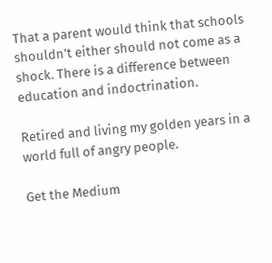That a parent would think that schools shouldn’t either should not come as a shock. There is a difference between education and indoctrination.

Retired and living my golden years in a world full of angry people.

Get the Medium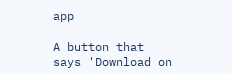app

A button that says 'Download on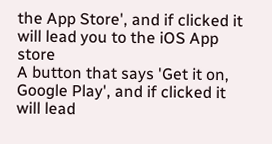the App Store', and if clicked it will lead you to the iOS App store
A button that says 'Get it on, Google Play', and if clicked it will lead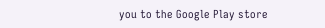you to the Google Play store